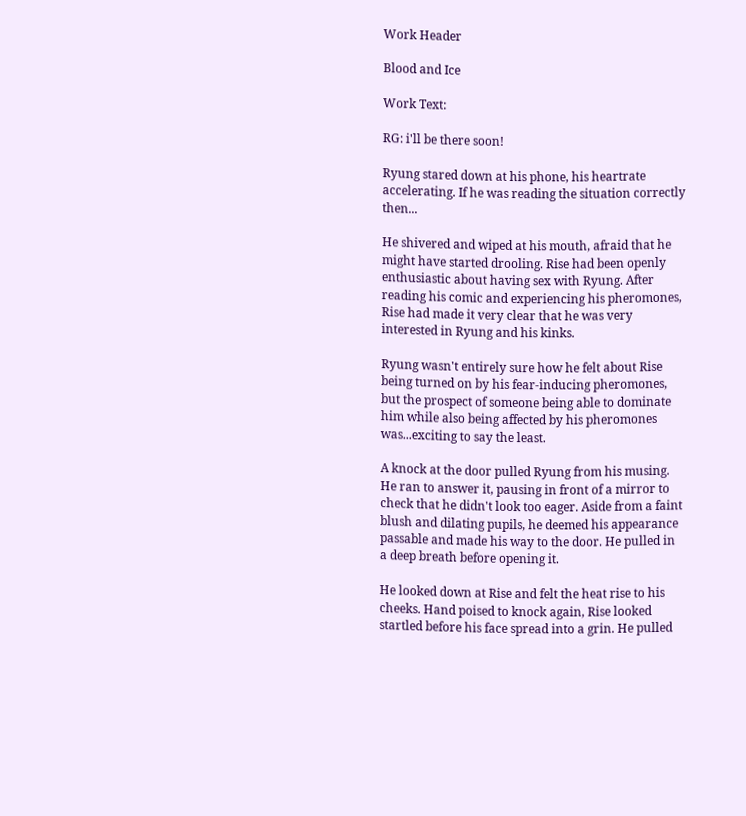Work Header

Blood and Ice

Work Text:

RG: i'll be there soon!

Ryung stared down at his phone, his heartrate accelerating. If he was reading the situation correctly then...

He shivered and wiped at his mouth, afraid that he might have started drooling. Rise had been openly enthusiastic about having sex with Ryung. After reading his comic and experiencing his pheromones, Rise had made it very clear that he was very interested in Ryung and his kinks.

Ryung wasn't entirely sure how he felt about Rise being turned on by his fear-inducing pheromones, but the prospect of someone being able to dominate him while also being affected by his pheromones was...exciting to say the least.

A knock at the door pulled Ryung from his musing. He ran to answer it, pausing in front of a mirror to check that he didn't look too eager. Aside from a faint blush and dilating pupils, he deemed his appearance passable and made his way to the door. He pulled in a deep breath before opening it.

He looked down at Rise and felt the heat rise to his cheeks. Hand poised to knock again, Rise looked startled before his face spread into a grin. He pulled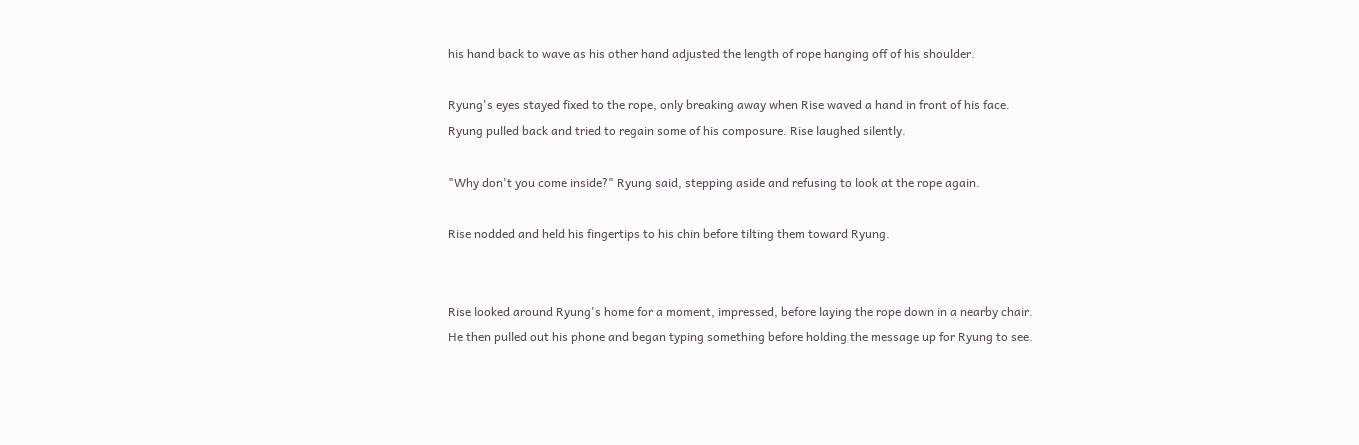his hand back to wave as his other hand adjusted the length of rope hanging off of his shoulder.

Ryung's eyes stayed fixed to the rope, only breaking away when Rise waved a hand in front of his face. Ryung pulled back and tried to regain some of his composure. Rise laughed silently.

"Why don't you come inside?" Ryung said, stepping aside and refusing to look at the rope again.

Rise nodded and held his fingertips to his chin before tilting them toward Ryung.


Rise looked around Ryung's home for a moment, impressed, before laying the rope down in a nearby chair. He then pulled out his phone and began typing something before holding the message up for Ryung to see.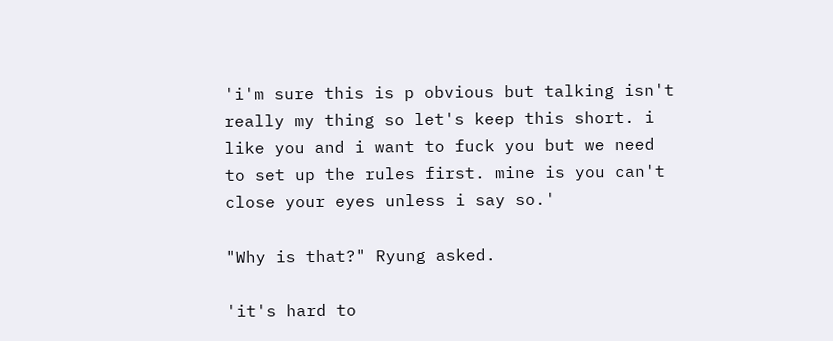'i'm sure this is p obvious but talking isn't really my thing so let's keep this short. i like you and i want to fuck you but we need to set up the rules first. mine is you can't close your eyes unless i say so.'

"Why is that?" Ryung asked.

'it's hard to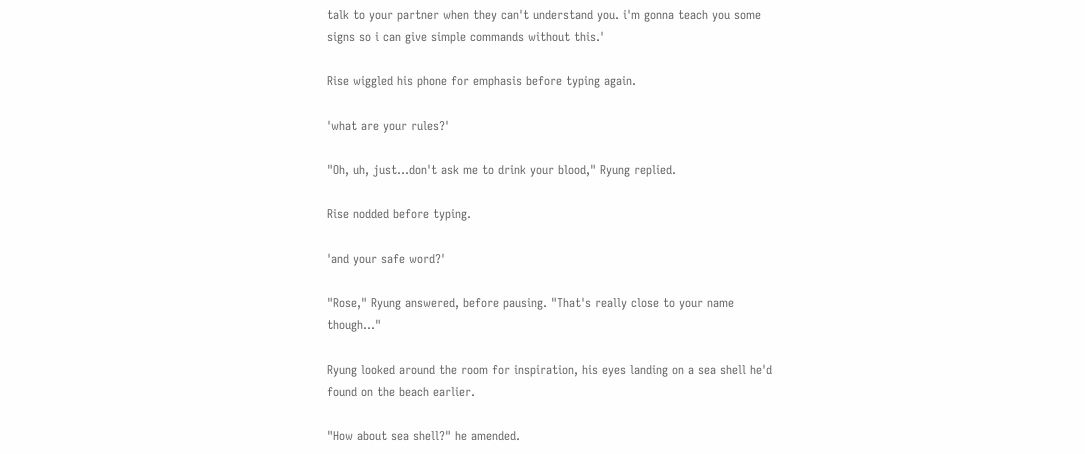talk to your partner when they can't understand you. i'm gonna teach you some signs so i can give simple commands without this.'

Rise wiggled his phone for emphasis before typing again.

'what are your rules?'

"Oh, uh, just...don't ask me to drink your blood," Ryung replied.

Rise nodded before typing.

'and your safe word?'

"Rose," Ryung answered, before pausing. "That's really close to your name though..."

Ryung looked around the room for inspiration, his eyes landing on a sea shell he'd found on the beach earlier.

"How about sea shell?" he amended.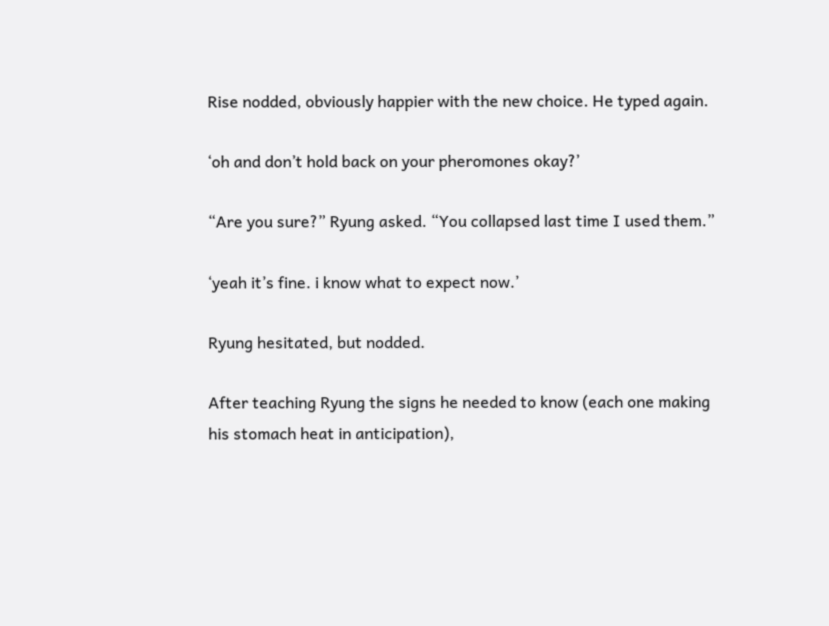Rise nodded, obviously happier with the new choice. He typed again.

‘oh and don’t hold back on your pheromones okay?’

“Are you sure?” Ryung asked. “You collapsed last time I used them.”

‘yeah it’s fine. i know what to expect now.’

Ryung hesitated, but nodded.

After teaching Ryung the signs he needed to know (each one making his stomach heat in anticipation),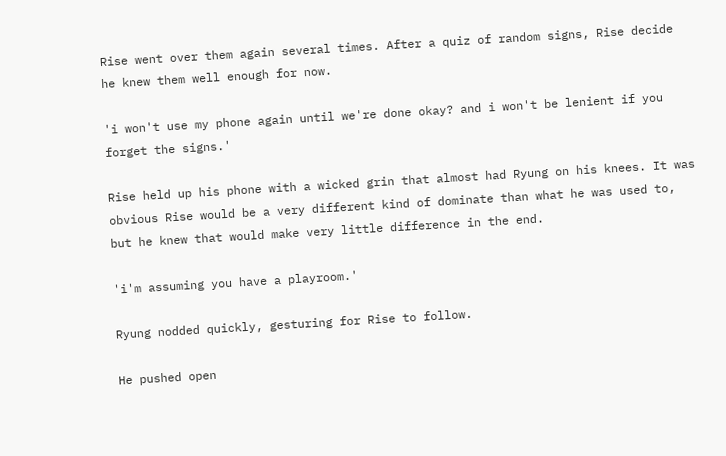Rise went over them again several times. After a quiz of random signs, Rise decide he knew them well enough for now.

'i won't use my phone again until we're done okay? and i won't be lenient if you forget the signs.'

Rise held up his phone with a wicked grin that almost had Ryung on his knees. It was obvious Rise would be a very different kind of dominate than what he was used to, but he knew that would make very little difference in the end.

'i'm assuming you have a playroom.'

Ryung nodded quickly, gesturing for Rise to follow.

He pushed open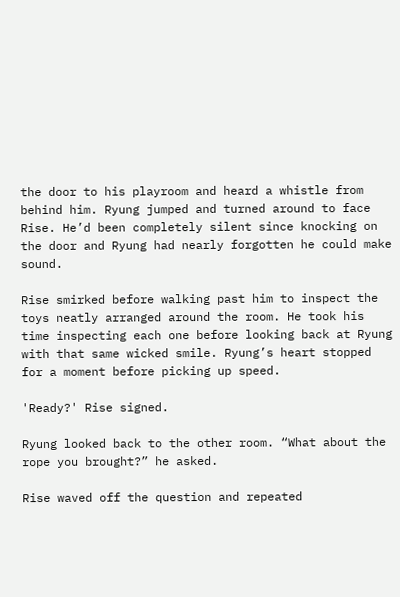the door to his playroom and heard a whistle from behind him. Ryung jumped and turned around to face Rise. He’d been completely silent since knocking on the door and Ryung had nearly forgotten he could make sound.

Rise smirked before walking past him to inspect the toys neatly arranged around the room. He took his time inspecting each one before looking back at Ryung with that same wicked smile. Ryung’s heart stopped for a moment before picking up speed.

'Ready?' Rise signed.

Ryung looked back to the other room. “What about the rope you brought?” he asked.

Rise waved off the question and repeated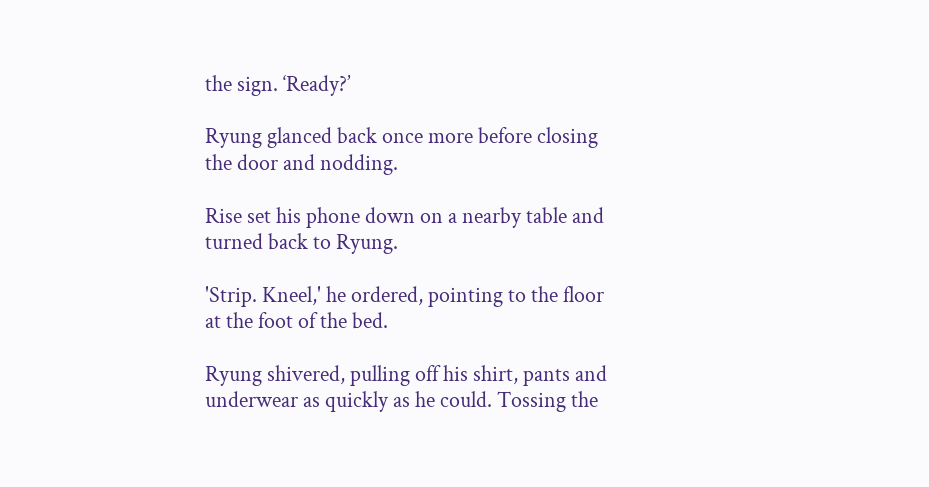the sign. ‘Ready?’

Ryung glanced back once more before closing the door and nodding.

Rise set his phone down on a nearby table and turned back to Ryung.

'Strip. Kneel,' he ordered, pointing to the floor at the foot of the bed.

Ryung shivered, pulling off his shirt, pants and underwear as quickly as he could. Tossing the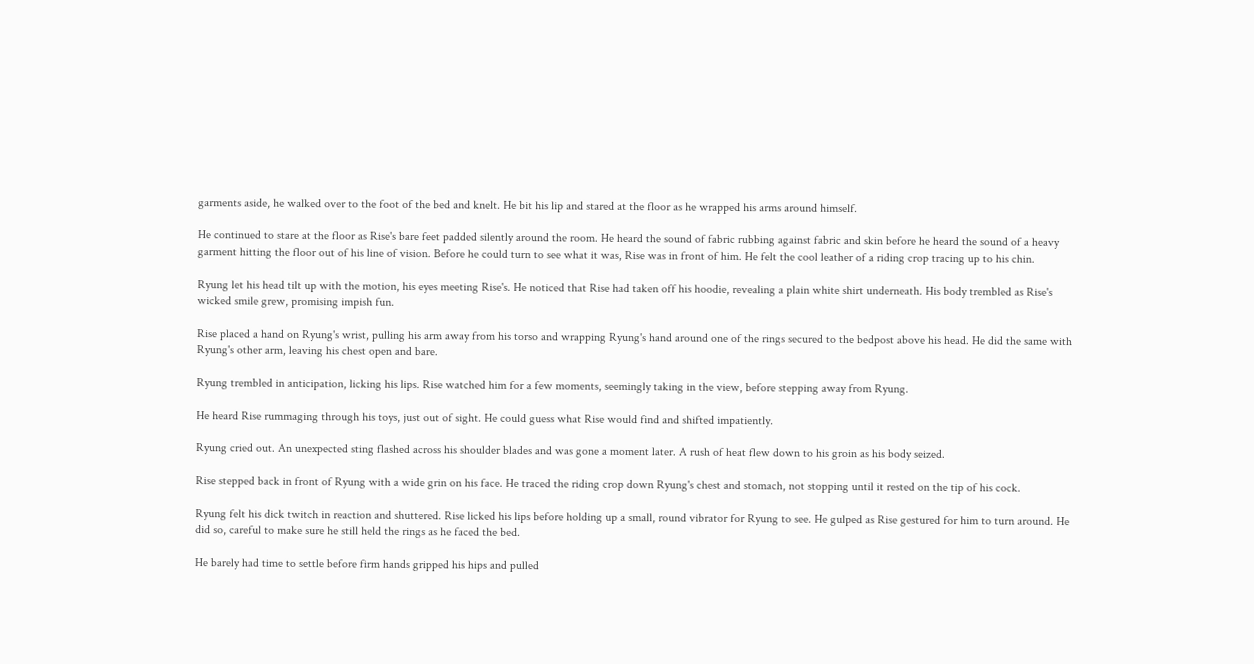garments aside, he walked over to the foot of the bed and knelt. He bit his lip and stared at the floor as he wrapped his arms around himself.

He continued to stare at the floor as Rise's bare feet padded silently around the room. He heard the sound of fabric rubbing against fabric and skin before he heard the sound of a heavy garment hitting the floor out of his line of vision. Before he could turn to see what it was, Rise was in front of him. He felt the cool leather of a riding crop tracing up to his chin.

Ryung let his head tilt up with the motion, his eyes meeting Rise's. He noticed that Rise had taken off his hoodie, revealing a plain white shirt underneath. His body trembled as Rise's wicked smile grew, promising impish fun.

Rise placed a hand on Ryung's wrist, pulling his arm away from his torso and wrapping Ryung's hand around one of the rings secured to the bedpost above his head. He did the same with Ryung's other arm, leaving his chest open and bare.

Ryung trembled in anticipation, licking his lips. Rise watched him for a few moments, seemingly taking in the view, before stepping away from Ryung.

He heard Rise rummaging through his toys, just out of sight. He could guess what Rise would find and shifted impatiently.

Ryung cried out. An unexpected sting flashed across his shoulder blades and was gone a moment later. A rush of heat flew down to his groin as his body seized.

Rise stepped back in front of Ryung with a wide grin on his face. He traced the riding crop down Ryung's chest and stomach, not stopping until it rested on the tip of his cock.

Ryung felt his dick twitch in reaction and shuttered. Rise licked his lips before holding up a small, round vibrator for Ryung to see. He gulped as Rise gestured for him to turn around. He did so, careful to make sure he still held the rings as he faced the bed.

He barely had time to settle before firm hands gripped his hips and pulled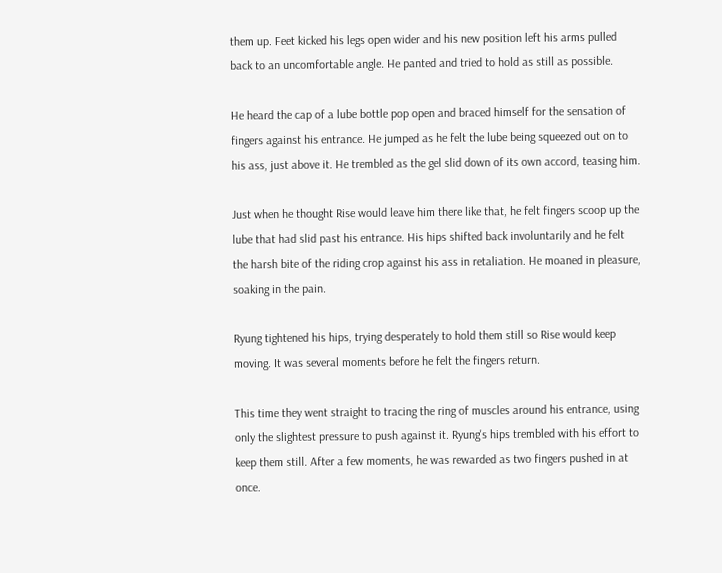them up. Feet kicked his legs open wider and his new position left his arms pulled back to an uncomfortable angle. He panted and tried to hold as still as possible.

He heard the cap of a lube bottle pop open and braced himself for the sensation of fingers against his entrance. He jumped as he felt the lube being squeezed out on to his ass, just above it. He trembled as the gel slid down of its own accord, teasing him.

Just when he thought Rise would leave him there like that, he felt fingers scoop up the lube that had slid past his entrance. His hips shifted back involuntarily and he felt the harsh bite of the riding crop against his ass in retaliation. He moaned in pleasure, soaking in the pain.

Ryung tightened his hips, trying desperately to hold them still so Rise would keep moving. It was several moments before he felt the fingers return.

This time they went straight to tracing the ring of muscles around his entrance, using only the slightest pressure to push against it. Ryung's hips trembled with his effort to keep them still. After a few moments, he was rewarded as two fingers pushed in at once.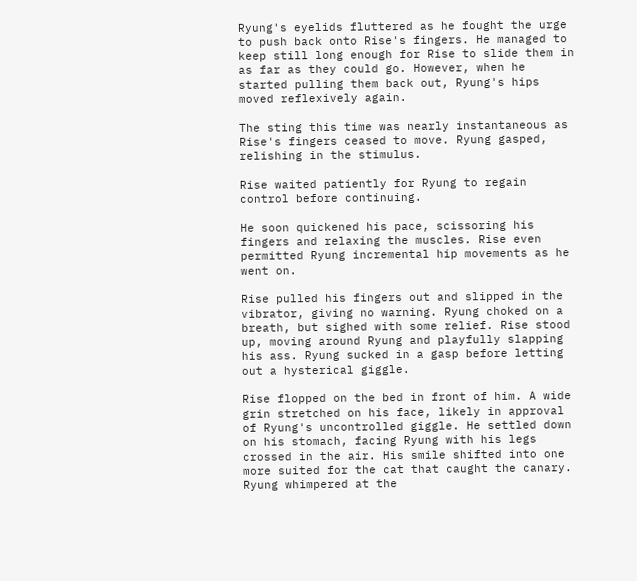Ryung's eyelids fluttered as he fought the urge to push back onto Rise's fingers. He managed to keep still long enough for Rise to slide them in as far as they could go. However, when he started pulling them back out, Ryung's hips moved reflexively again.

The sting this time was nearly instantaneous as Rise's fingers ceased to move. Ryung gasped, relishing in the stimulus.

Rise waited patiently for Ryung to regain control before continuing.

He soon quickened his pace, scissoring his fingers and relaxing the muscles. Rise even permitted Ryung incremental hip movements as he went on.

Rise pulled his fingers out and slipped in the vibrator, giving no warning. Ryung choked on a breath, but sighed with some relief. Rise stood up, moving around Ryung and playfully slapping his ass. Ryung sucked in a gasp before letting out a hysterical giggle.

Rise flopped on the bed in front of him. A wide grin stretched on his face, likely in approval of Ryung's uncontrolled giggle. He settled down on his stomach, facing Ryung with his legs crossed in the air. His smile shifted into one more suited for the cat that caught the canary. Ryung whimpered at the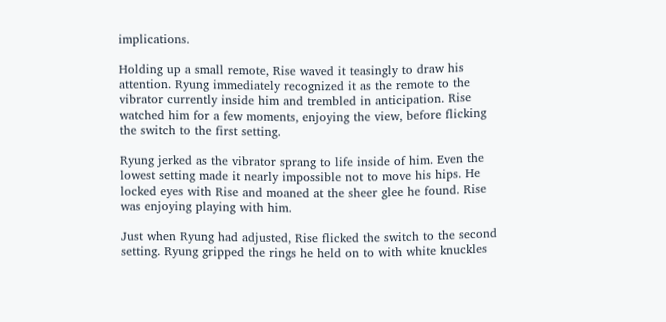implications.

Holding up a small remote, Rise waved it teasingly to draw his attention. Ryung immediately recognized it as the remote to the vibrator currently inside him and trembled in anticipation. Rise watched him for a few moments, enjoying the view, before flicking the switch to the first setting.

Ryung jerked as the vibrator sprang to life inside of him. Even the lowest setting made it nearly impossible not to move his hips. He locked eyes with Rise and moaned at the sheer glee he found. Rise was enjoying playing with him.

Just when Ryung had adjusted, Rise flicked the switch to the second setting. Ryung gripped the rings he held on to with white knuckles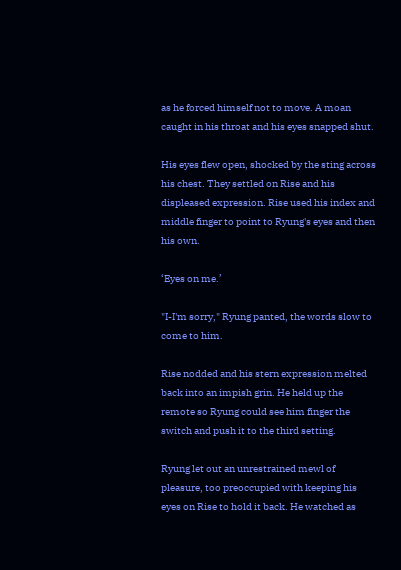as he forced himself not to move. A moan caught in his throat and his eyes snapped shut.

His eyes flew open, shocked by the sting across his chest. They settled on Rise and his displeased expression. Rise used his index and middle finger to point to Ryung's eyes and then his own.

‘Eyes on me.’

"I-I'm sorry," Ryung panted, the words slow to come to him.

Rise nodded and his stern expression melted back into an impish grin. He held up the remote so Ryung could see him finger the switch and push it to the third setting.

Ryung let out an unrestrained mewl of pleasure, too preoccupied with keeping his eyes on Rise to hold it back. He watched as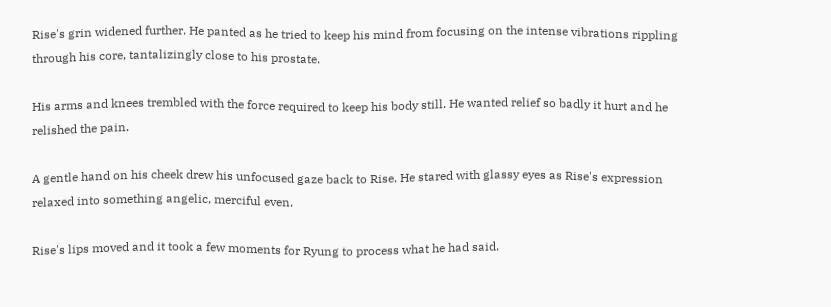Rise's grin widened further. He panted as he tried to keep his mind from focusing on the intense vibrations rippling through his core, tantalizingly close to his prostate.

His arms and knees trembled with the force required to keep his body still. He wanted relief so badly it hurt and he relished the pain.

A gentle hand on his cheek drew his unfocused gaze back to Rise. He stared with glassy eyes as Rise's expression relaxed into something angelic, merciful even.

Rise's lips moved and it took a few moments for Ryung to process what he had said.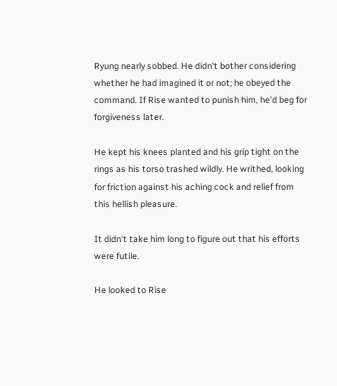Ryung nearly sobbed. He didn't bother considering whether he had imagined it or not; he obeyed the command. If Rise wanted to punish him, he'd beg for forgiveness later.

He kept his knees planted and his grip tight on the rings as his torso trashed wildly. He writhed, looking for friction against his aching cock and relief from this hellish pleasure.

It didn't take him long to figure out that his efforts were futile.

He looked to Rise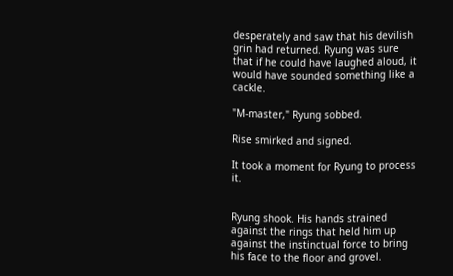desperately and saw that his devilish grin had returned. Ryung was sure that if he could have laughed aloud, it would have sounded something like a cackle.

"M-master," Ryung sobbed.

Rise smirked and signed.

It took a moment for Ryung to process it.


Ryung shook. His hands strained against the rings that held him up against the instinctual force to bring his face to the floor and grovel.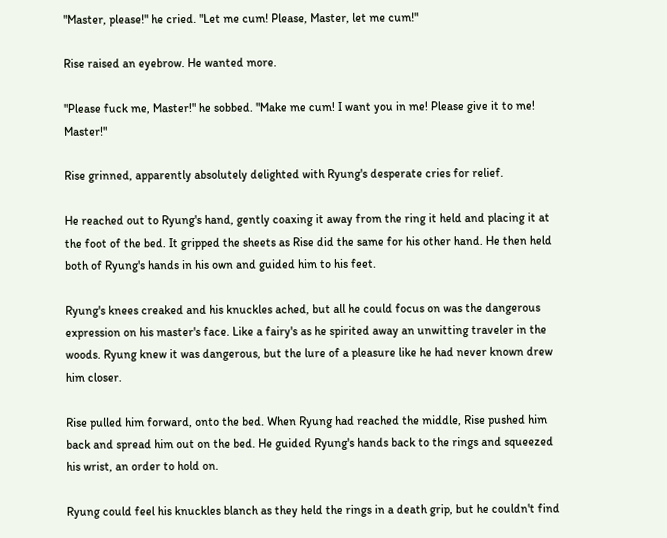"Master, please!" he cried. "Let me cum! Please, Master, let me cum!"

Rise raised an eyebrow. He wanted more.

"Please fuck me, Master!" he sobbed. "Make me cum! I want you in me! Please give it to me! Master!"

Rise grinned, apparently absolutely delighted with Ryung's desperate cries for relief.

He reached out to Ryung's hand, gently coaxing it away from the ring it held and placing it at the foot of the bed. It gripped the sheets as Rise did the same for his other hand. He then held both of Ryung's hands in his own and guided him to his feet.

Ryung's knees creaked and his knuckles ached, but all he could focus on was the dangerous expression on his master's face. Like a fairy's as he spirited away an unwitting traveler in the woods. Ryung knew it was dangerous, but the lure of a pleasure like he had never known drew him closer.

Rise pulled him forward, onto the bed. When Ryung had reached the middle, Rise pushed him back and spread him out on the bed. He guided Ryung's hands back to the rings and squeezed his wrist, an order to hold on.

Ryung could feel his knuckles blanch as they held the rings in a death grip, but he couldn't find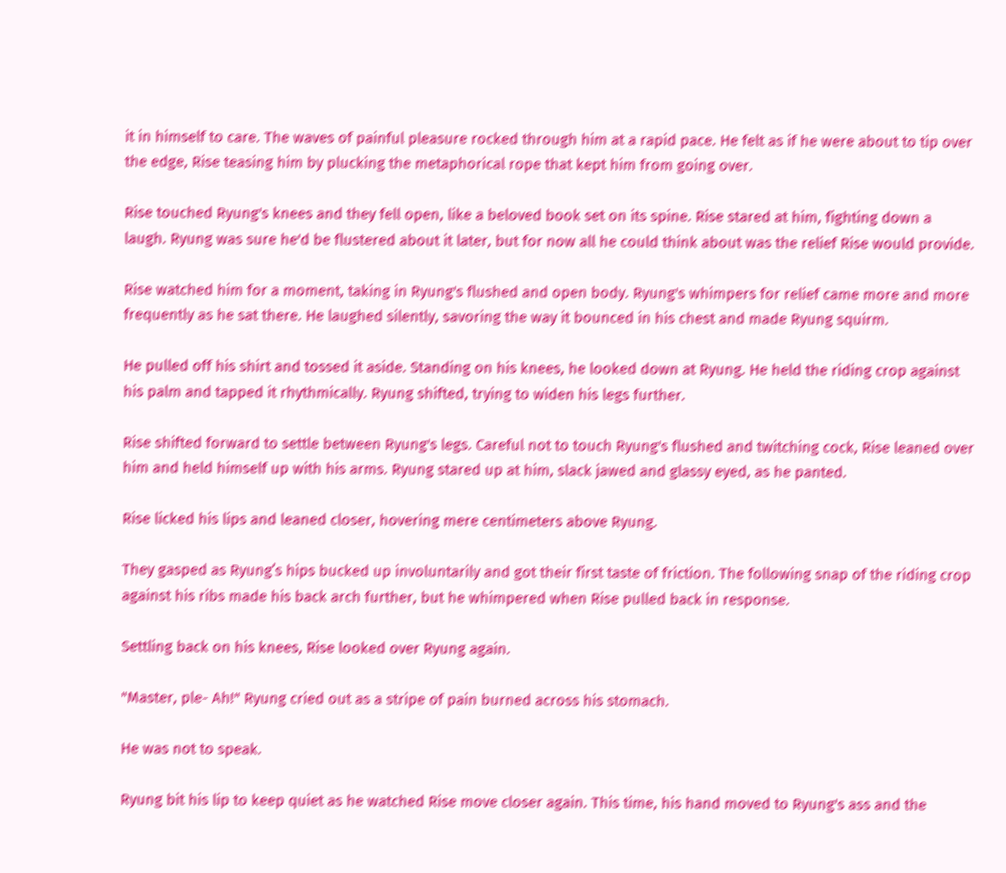it in himself to care. The waves of painful pleasure rocked through him at a rapid pace. He felt as if he were about to tip over the edge, Rise teasing him by plucking the metaphorical rope that kept him from going over.

Rise touched Ryung's knees and they fell open, like a beloved book set on its spine. Rise stared at him, fighting down a laugh. Ryung was sure he'd be flustered about it later, but for now all he could think about was the relief Rise would provide.

Rise watched him for a moment, taking in Ryung's flushed and open body. Ryung's whimpers for relief came more and more frequently as he sat there. He laughed silently, savoring the way it bounced in his chest and made Ryung squirm.

He pulled off his shirt and tossed it aside. Standing on his knees, he looked down at Ryung. He held the riding crop against his palm and tapped it rhythmically. Ryung shifted, trying to widen his legs further.

Rise shifted forward to settle between Ryung's legs. Careful not to touch Ryung's flushed and twitching cock, Rise leaned over him and held himself up with his arms. Ryung stared up at him, slack jawed and glassy eyed, as he panted.

Rise licked his lips and leaned closer, hovering mere centimeters above Ryung.

They gasped as Ryung’s hips bucked up involuntarily and got their first taste of friction. The following snap of the riding crop against his ribs made his back arch further, but he whimpered when Rise pulled back in response.

Settling back on his knees, Rise looked over Ryung again.

"Master, ple- Ah!" Ryung cried out as a stripe of pain burned across his stomach.

He was not to speak.

Ryung bit his lip to keep quiet as he watched Rise move closer again. This time, his hand moved to Ryung's ass and the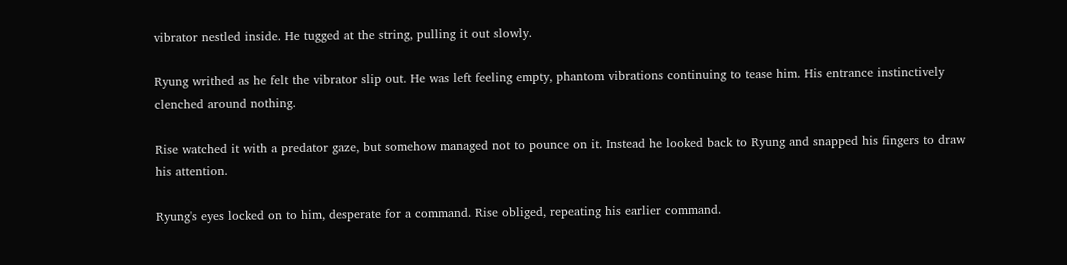vibrator nestled inside. He tugged at the string, pulling it out slowly.

Ryung writhed as he felt the vibrator slip out. He was left feeling empty, phantom vibrations continuing to tease him. His entrance instinctively clenched around nothing.

Rise watched it with a predator gaze, but somehow managed not to pounce on it. Instead he looked back to Ryung and snapped his fingers to draw his attention.

Ryung's eyes locked on to him, desperate for a command. Rise obliged, repeating his earlier command.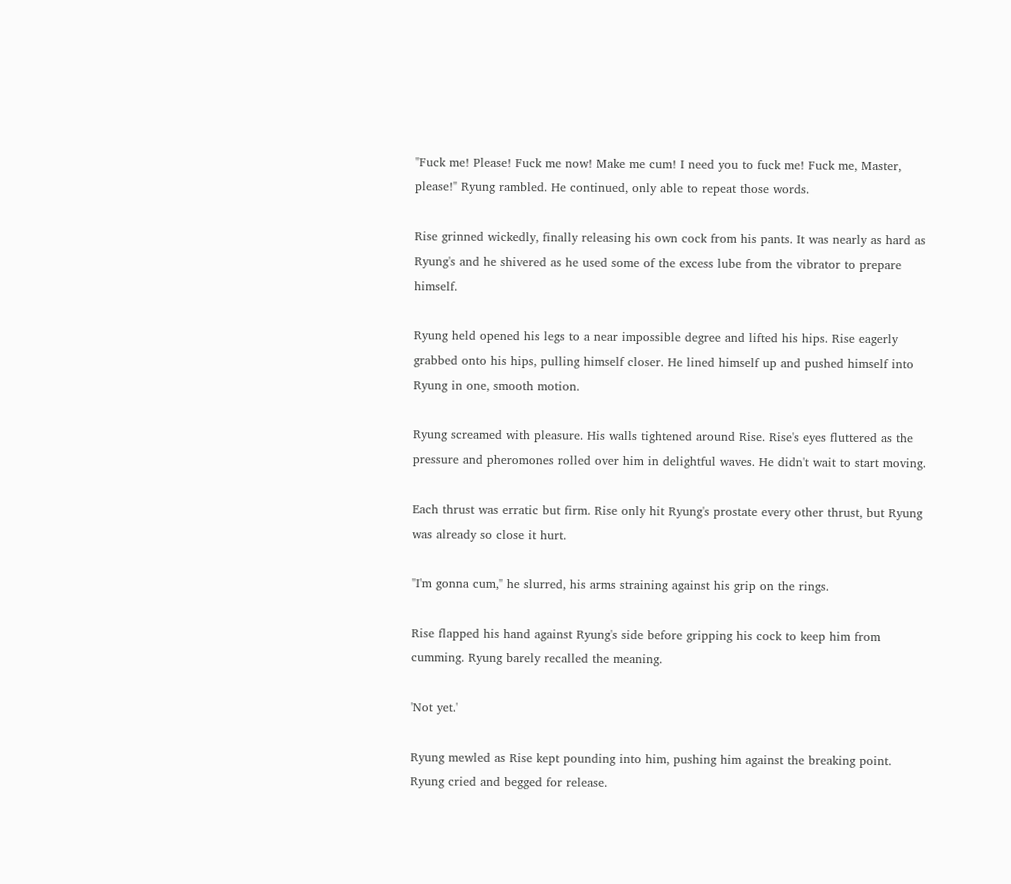"Fuck me! Please! Fuck me now! Make me cum! I need you to fuck me! Fuck me, Master, please!" Ryung rambled. He continued, only able to repeat those words.

Rise grinned wickedly, finally releasing his own cock from his pants. It was nearly as hard as Ryung's and he shivered as he used some of the excess lube from the vibrator to prepare himself.

Ryung held opened his legs to a near impossible degree and lifted his hips. Rise eagerly grabbed onto his hips, pulling himself closer. He lined himself up and pushed himself into Ryung in one, smooth motion.

Ryung screamed with pleasure. His walls tightened around Rise. Rise's eyes fluttered as the pressure and pheromones rolled over him in delightful waves. He didn't wait to start moving.

Each thrust was erratic but firm. Rise only hit Ryung's prostate every other thrust, but Ryung was already so close it hurt.

"I'm gonna cum," he slurred, his arms straining against his grip on the rings.

Rise flapped his hand against Ryung's side before gripping his cock to keep him from cumming. Ryung barely recalled the meaning.

'Not yet.'

Ryung mewled as Rise kept pounding into him, pushing him against the breaking point. Ryung cried and begged for release.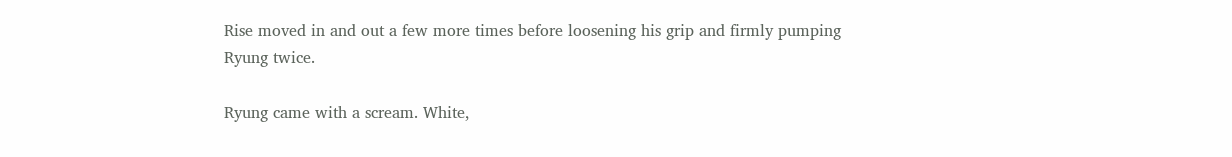Rise moved in and out a few more times before loosening his grip and firmly pumping Ryung twice.

Ryung came with a scream. White,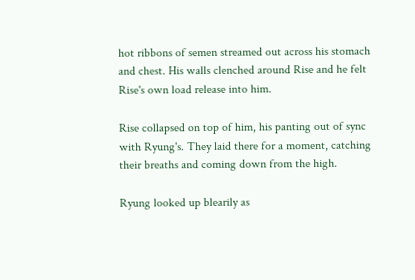hot ribbons of semen streamed out across his stomach and chest. His walls clenched around Rise and he felt Rise's own load release into him.

Rise collapsed on top of him, his panting out of sync with Ryung's. They laid there for a moment, catching their breaths and coming down from the high.

Ryung looked up blearily as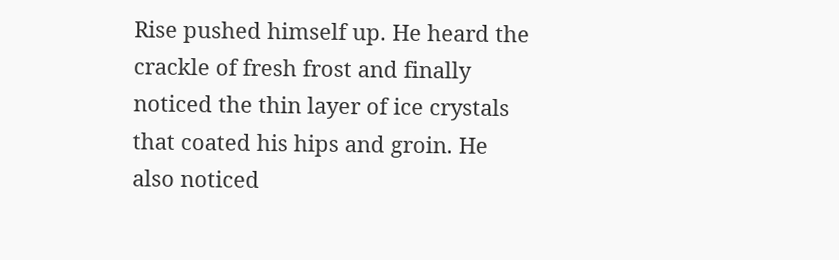Rise pushed himself up. He heard the crackle of fresh frost and finally noticed the thin layer of ice crystals that coated his hips and groin. He also noticed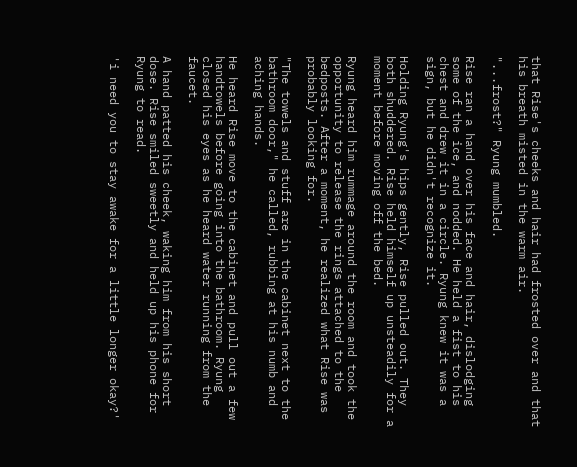that Rise's cheeks and hair had frosted over and that his breath misted in the warm air.

"...frost?" Ryung mumbled.

Rise ran a hand over his face and hair, dislodging some of the ice, and nodded. He held a fist to his chest and drew it in a circle. Ryung knew it was a sign, but he didn't recognize it.

Holding Ryung's hips gently, Rise pulled out. They both shuddered. Rise held himself up unsteadily for a moment before moving off the bed.

Ryung heard him rummage around the room and took the opportunity to release the rings attached to the bedposts. After a moment, he realized what Rise was probably looking for.

"The towels and stuff are in the cabinet next to the bathroom door," he called, rubbing at his numb and aching hands.

He heard Rise move to the cabinet and pull out a few handtowels before going into the bathroom. Ryung closed his eyes as he heard water running from the faucet.

A hand patted his cheek, waking him from his short dose. Rise smiled sweetly and held up his phone for Ryung to read.

'i need you to stay awake for a little longer okay?'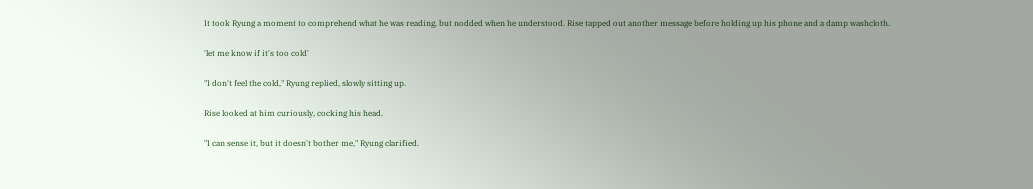It took Ryung a moment to comprehend what he was reading, but nodded when he understood. Rise tapped out another message before holding up his phone and a damp washcloth.

'let me know if it's too cold'

"I don't feel the cold," Ryung replied, slowly sitting up.

Rise looked at him curiously, cocking his head.

"I can sense it, but it doesn't bother me," Ryung clarified.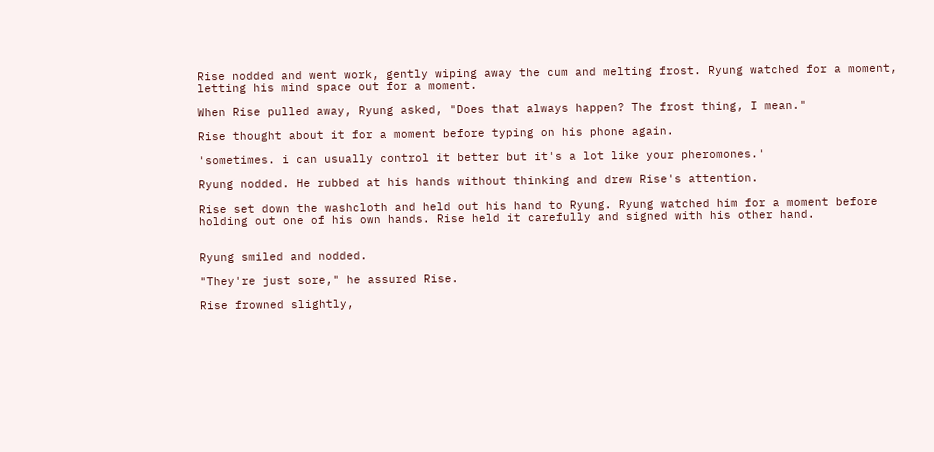Rise nodded and went work, gently wiping away the cum and melting frost. Ryung watched for a moment, letting his mind space out for a moment.

When Rise pulled away, Ryung asked, "Does that always happen? The frost thing, I mean."

Rise thought about it for a moment before typing on his phone again.

'sometimes. i can usually control it better but it's a lot like your pheromones.'

Ryung nodded. He rubbed at his hands without thinking and drew Rise's attention.

Rise set down the washcloth and held out his hand to Ryung. Ryung watched him for a moment before holding out one of his own hands. Rise held it carefully and signed with his other hand.


Ryung smiled and nodded.

"They're just sore," he assured Rise.

Rise frowned slightly,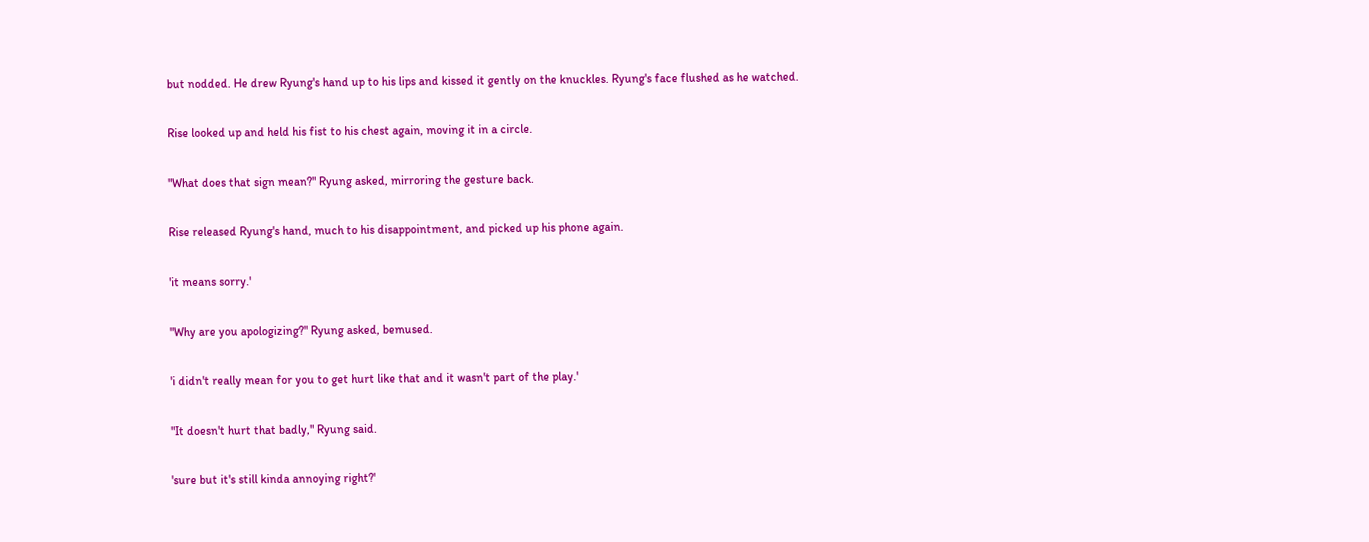but nodded. He drew Ryung's hand up to his lips and kissed it gently on the knuckles. Ryung's face flushed as he watched.

Rise looked up and held his fist to his chest again, moving it in a circle.

"What does that sign mean?" Ryung asked, mirroring the gesture back.

Rise released Ryung's hand, much to his disappointment, and picked up his phone again.

'it means sorry.'

"Why are you apologizing?" Ryung asked, bemused.

'i didn't really mean for you to get hurt like that and it wasn't part of the play.'

"It doesn't hurt that badly," Ryung said.

'sure but it's still kinda annoying right?'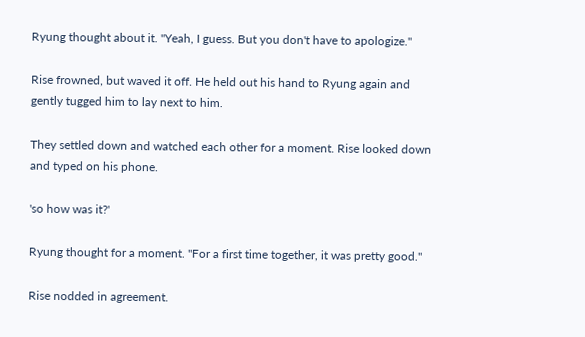Ryung thought about it. "Yeah, I guess. But you don't have to apologize."

Rise frowned, but waved it off. He held out his hand to Ryung again and gently tugged him to lay next to him.

They settled down and watched each other for a moment. Rise looked down and typed on his phone.

'so how was it?'

Ryung thought for a moment. "For a first time together, it was pretty good."

Rise nodded in agreement.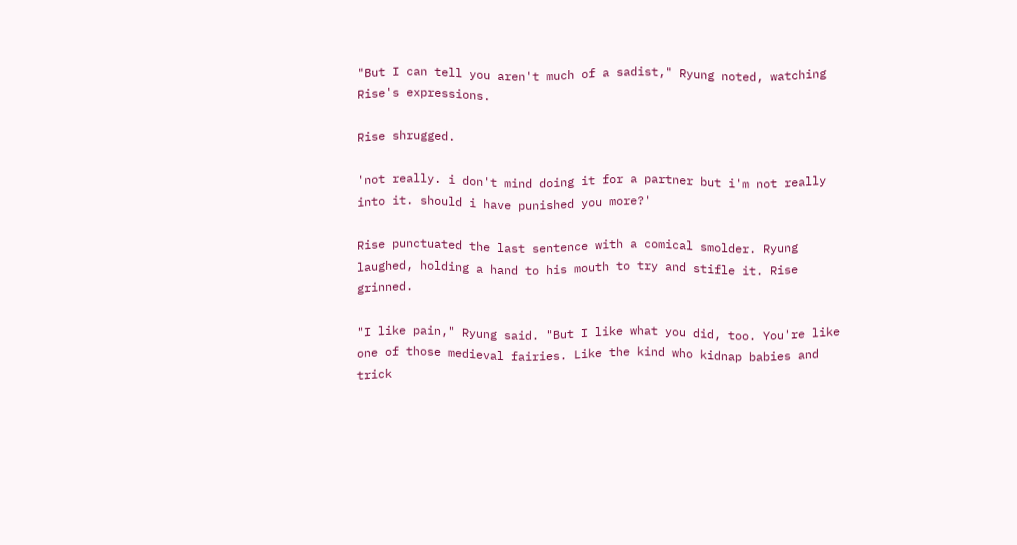"But I can tell you aren't much of a sadist," Ryung noted, watching Rise's expressions.

Rise shrugged.

'not really. i don't mind doing it for a partner but i'm not really into it. should i have punished you more?'

Rise punctuated the last sentence with a comical smolder. Ryung laughed, holding a hand to his mouth to try and stifle it. Rise grinned.

"I like pain," Ryung said. "But I like what you did, too. You're like one of those medieval fairies. Like the kind who kidnap babies and trick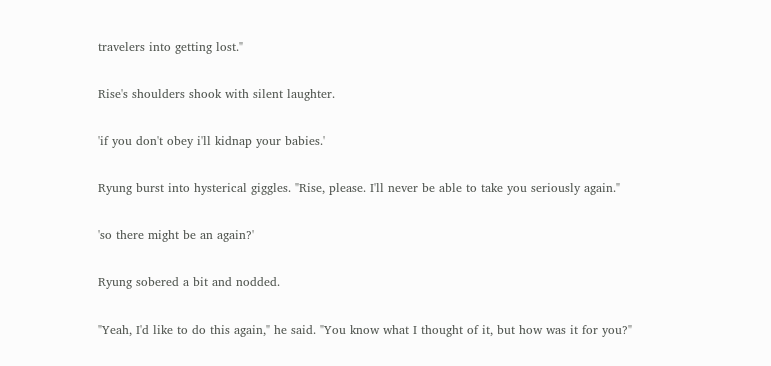travelers into getting lost."

Rise's shoulders shook with silent laughter.

'if you don't obey i'll kidnap your babies.'

Ryung burst into hysterical giggles. "Rise, please. I'll never be able to take you seriously again."

'so there might be an again?'

Ryung sobered a bit and nodded.

"Yeah, I'd like to do this again," he said. "You know what I thought of it, but how was it for you?"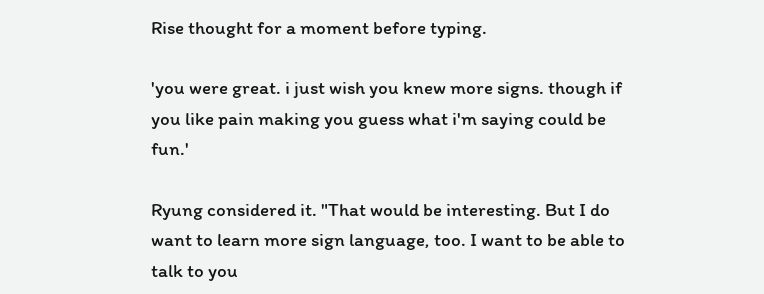Rise thought for a moment before typing.

'you were great. i just wish you knew more signs. though if you like pain making you guess what i'm saying could be fun.'

Ryung considered it. "That would be interesting. But I do want to learn more sign language, too. I want to be able to talk to you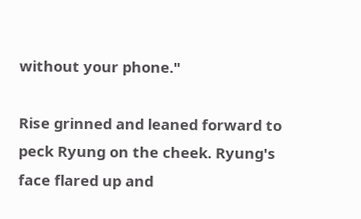without your phone."

Rise grinned and leaned forward to peck Ryung on the cheek. Ryung's face flared up and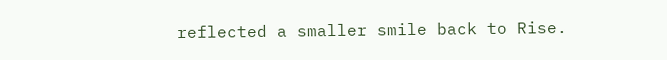reflected a smaller smile back to Rise.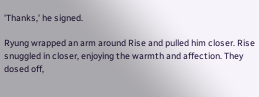'Thanks,' he signed.

Ryung wrapped an arm around Rise and pulled him closer. Rise snuggled in closer, enjoying the warmth and affection. They dosed off,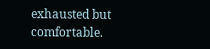exhausted but comfortable.